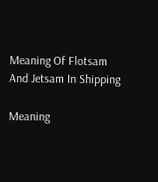Meaning Of Flotsam And Jetsam In Shipping

Meaning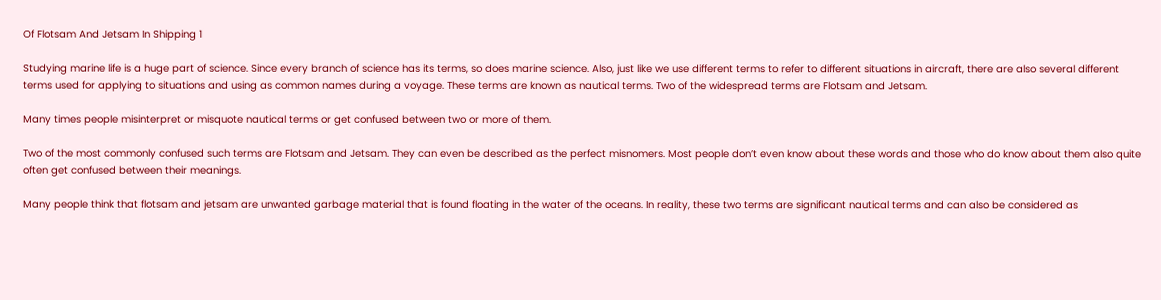Of Flotsam And Jetsam In Shipping 1

Studying marine life is a huge part of science. Since every branch of science has its terms, so does marine science. Also, just like we use different terms to refer to different situations in aircraft, there are also several different terms used for applying to situations and using as common names during a voyage. These terms are known as nautical terms. Two of the widespread terms are Flotsam and Jetsam.

Many times people misinterpret or misquote nautical terms or get confused between two or more of them.

Two of the most commonly confused such terms are Flotsam and Jetsam. They can even be described as the perfect misnomers. Most people don’t even know about these words and those who do know about them also quite often get confused between their meanings.

Many people think that flotsam and jetsam are unwanted garbage material that is found floating in the water of the oceans. In reality, these two terms are significant nautical terms and can also be considered as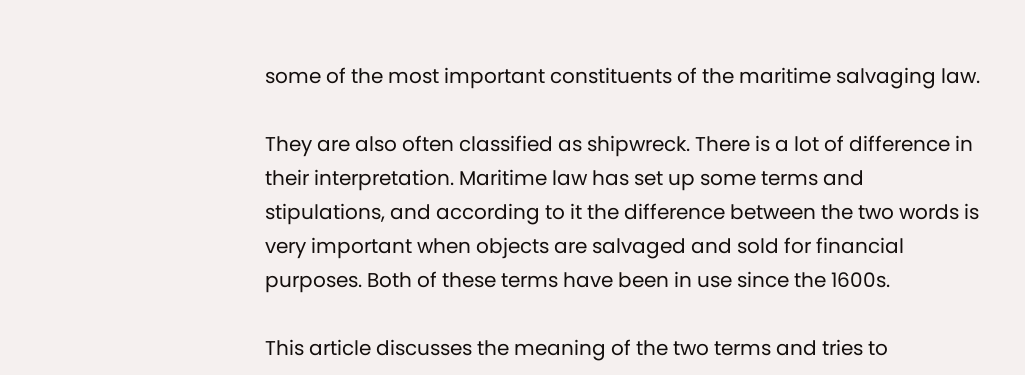some of the most important constituents of the maritime salvaging law.

They are also often classified as shipwreck. There is a lot of difference in their interpretation. Maritime law has set up some terms and stipulations, and according to it the difference between the two words is very important when objects are salvaged and sold for financial purposes. Both of these terms have been in use since the 1600s.

This article discusses the meaning of the two terms and tries to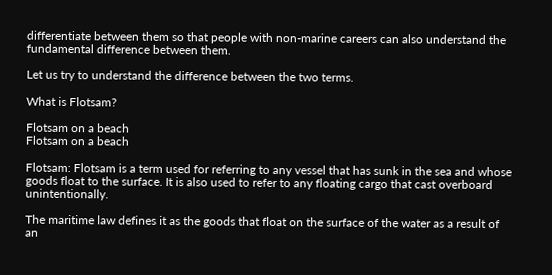differentiate between them so that people with non-marine careers can also understand the fundamental difference between them.

Let us try to understand the difference between the two terms.

What is Flotsam?

Flotsam on a beach
Flotsam on a beach

Flotsam: Flotsam is a term used for referring to any vessel that has sunk in the sea and whose goods float to the surface. It is also used to refer to any floating cargo that cast overboard unintentionally.

The maritime law defines it as the goods that float on the surface of the water as a result of an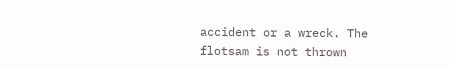accident or a wreck. The flotsam is not thrown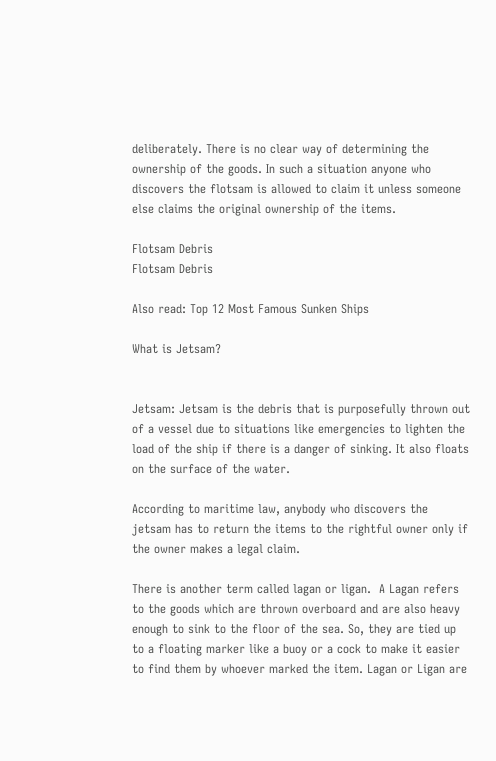deliberately. There is no clear way of determining the ownership of the goods. In such a situation anyone who discovers the flotsam is allowed to claim it unless someone else claims the original ownership of the items.

Flotsam Debris
Flotsam Debris

Also read: Top 12 Most Famous Sunken Ships

What is Jetsam?


Jetsam: Jetsam is the debris that is purposefully thrown out of a vessel due to situations like emergencies to lighten the load of the ship if there is a danger of sinking. It also floats on the surface of the water.

According to maritime law, anybody who discovers the jetsam has to return the items to the rightful owner only if the owner makes a legal claim.

There is another term called lagan or ligan.  A Lagan refers to the goods which are thrown overboard and are also heavy enough to sink to the floor of the sea. So, they are tied up to a floating marker like a buoy or a cock to make it easier to find them by whoever marked the item. Lagan or Ligan are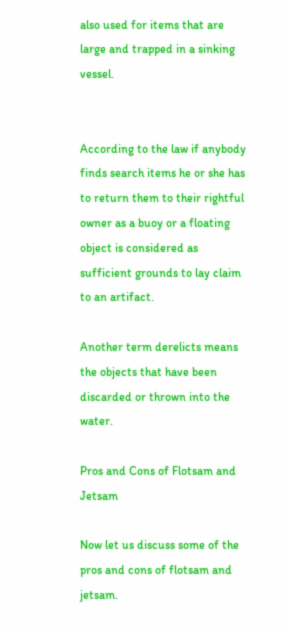also used for items that are large and trapped in a sinking vessel.


According to the law if anybody finds search items he or she has to return them to their rightful owner as a buoy or a floating object is considered as sufficient grounds to lay claim to an artifact.

Another term derelicts means the objects that have been discarded or thrown into the water.

Pros and Cons of Flotsam and Jetsam

Now let us discuss some of the pros and cons of flotsam and jetsam.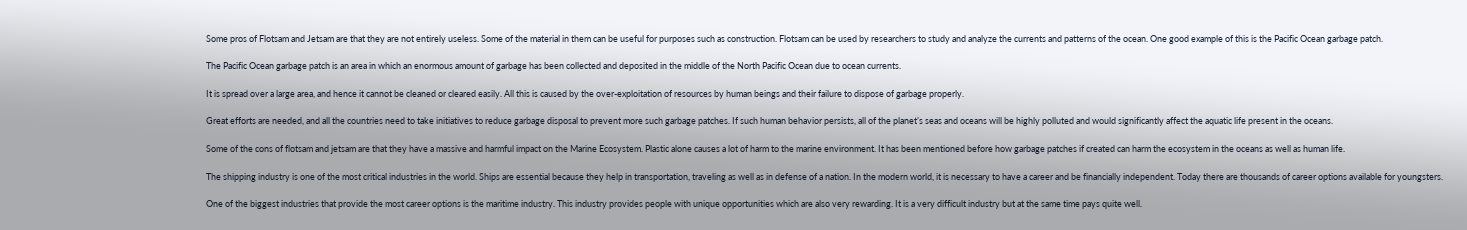Some pros of Flotsam and Jetsam are that they are not entirely useless. Some of the material in them can be useful for purposes such as construction. Flotsam can be used by researchers to study and analyze the currents and patterns of the ocean. One good example of this is the Pacific Ocean garbage patch.

The Pacific Ocean garbage patch is an area in which an enormous amount of garbage has been collected and deposited in the middle of the North Pacific Ocean due to ocean currents.

It is spread over a large area, and hence it cannot be cleaned or cleared easily. All this is caused by the over-exploitation of resources by human beings and their failure to dispose of garbage properly.

Great efforts are needed, and all the countries need to take initiatives to reduce garbage disposal to prevent more such garbage patches. If such human behavior persists, all of the planet’s seas and oceans will be highly polluted and would significantly affect the aquatic life present in the oceans.

Some of the cons of flotsam and jetsam are that they have a massive and harmful impact on the Marine Ecosystem. Plastic alone causes a lot of harm to the marine environment. It has been mentioned before how garbage patches if created can harm the ecosystem in the oceans as well as human life.

The shipping industry is one of the most critical industries in the world. Ships are essential because they help in transportation, traveling as well as in defense of a nation. In the modern world, it is necessary to have a career and be financially independent. Today there are thousands of career options available for youngsters.

One of the biggest industries that provide the most career options is the maritime industry. This industry provides people with unique opportunities which are also very rewarding. It is a very difficult industry but at the same time pays quite well.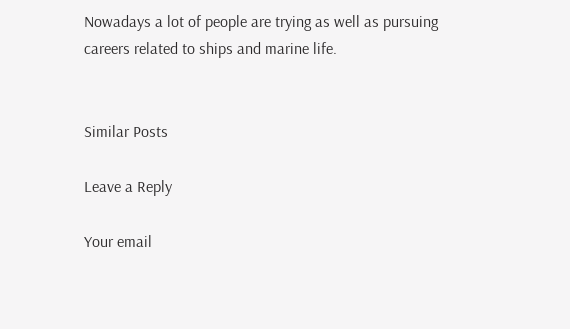Nowadays a lot of people are trying as well as pursuing careers related to ships and marine life.


Similar Posts

Leave a Reply

Your email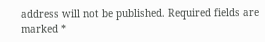address will not be published. Required fields are marked *